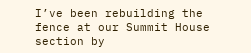I’ve been rebuilding the fence at our Summit House section by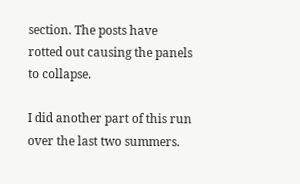section. The posts have rotted out causing the panels to collapse.

I did another part of this run over the last two summers.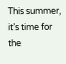This summer, it’s time for the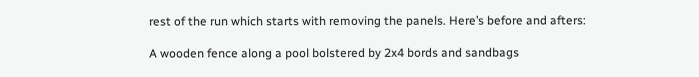rest of the run which starts with removing the panels. Here’s before and afters:

A wooden fence along a pool bolstered by 2x4 bords and sandbags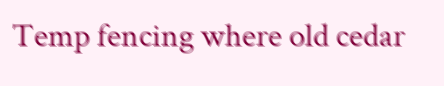Temp fencing where old cedar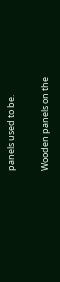panels used to be.

Wooden panels on the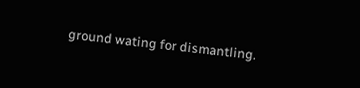ground wating for dismantling.